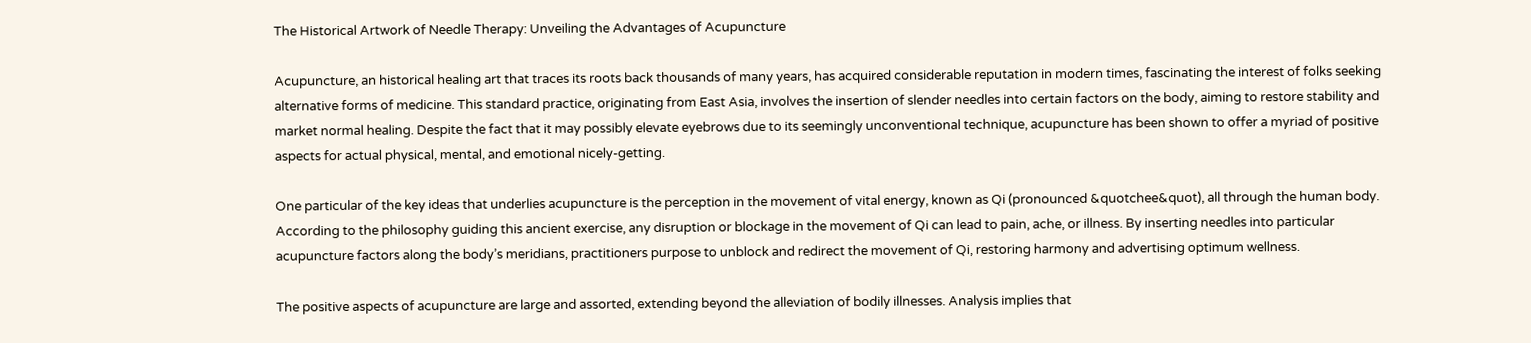The Historical Artwork of Needle Therapy: Unveiling the Advantages of Acupuncture

Acupuncture, an historical healing art that traces its roots back thousands of many years, has acquired considerable reputation in modern times, fascinating the interest of folks seeking alternative forms of medicine. This standard practice, originating from East Asia, involves the insertion of slender needles into certain factors on the body, aiming to restore stability and market normal healing. Despite the fact that it may possibly elevate eyebrows due to its seemingly unconventional technique, acupuncture has been shown to offer a myriad of positive aspects for actual physical, mental, and emotional nicely-getting.

One particular of the key ideas that underlies acupuncture is the perception in the movement of vital energy, known as Qi (pronounced &quotchee&quot), all through the human body. According to the philosophy guiding this ancient exercise, any disruption or blockage in the movement of Qi can lead to pain, ache, or illness. By inserting needles into particular acupuncture factors along the body’s meridians, practitioners purpose to unblock and redirect the movement of Qi, restoring harmony and advertising optimum wellness.

The positive aspects of acupuncture are large and assorted, extending beyond the alleviation of bodily illnesses. Analysis implies that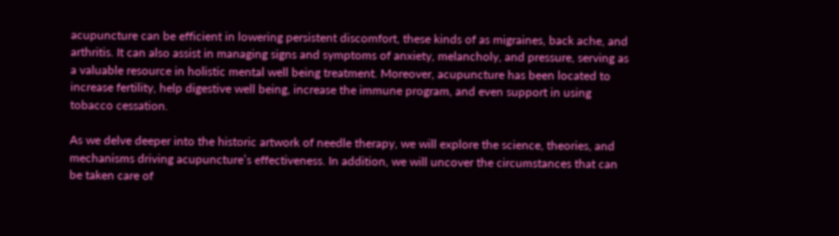acupuncture can be efficient in lowering persistent discomfort, these kinds of as migraines, back ache, and arthritis. It can also assist in managing signs and symptoms of anxiety, melancholy, and pressure, serving as a valuable resource in holistic mental well being treatment. Moreover, acupuncture has been located to increase fertility, help digestive well being, increase the immune program, and even support in using tobacco cessation.

As we delve deeper into the historic artwork of needle therapy, we will explore the science, theories, and mechanisms driving acupuncture’s effectiveness. In addition, we will uncover the circumstances that can be taken care of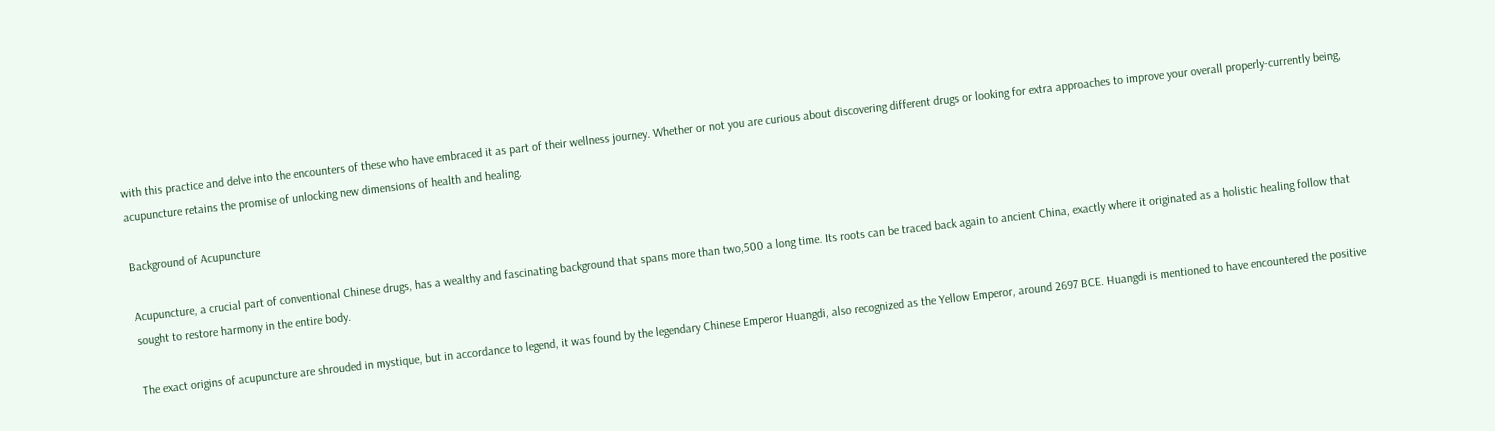with this practice and delve into the encounters of these who have embraced it as part of their wellness journey. Whether or not you are curious about discovering different drugs or looking for extra approaches to improve your overall properly-currently being, acupuncture retains the promise of unlocking new dimensions of health and healing.

Background of Acupuncture

Acupuncture, a crucial part of conventional Chinese drugs, has a wealthy and fascinating background that spans more than two,500 a long time. Its roots can be traced back again to ancient China, exactly where it originated as a holistic healing follow that sought to restore harmony in the entire body.

The exact origins of acupuncture are shrouded in mystique, but in accordance to legend, it was found by the legendary Chinese Emperor Huangdi, also recognized as the Yellow Emperor, around 2697 BCE. Huangdi is mentioned to have encountered the positive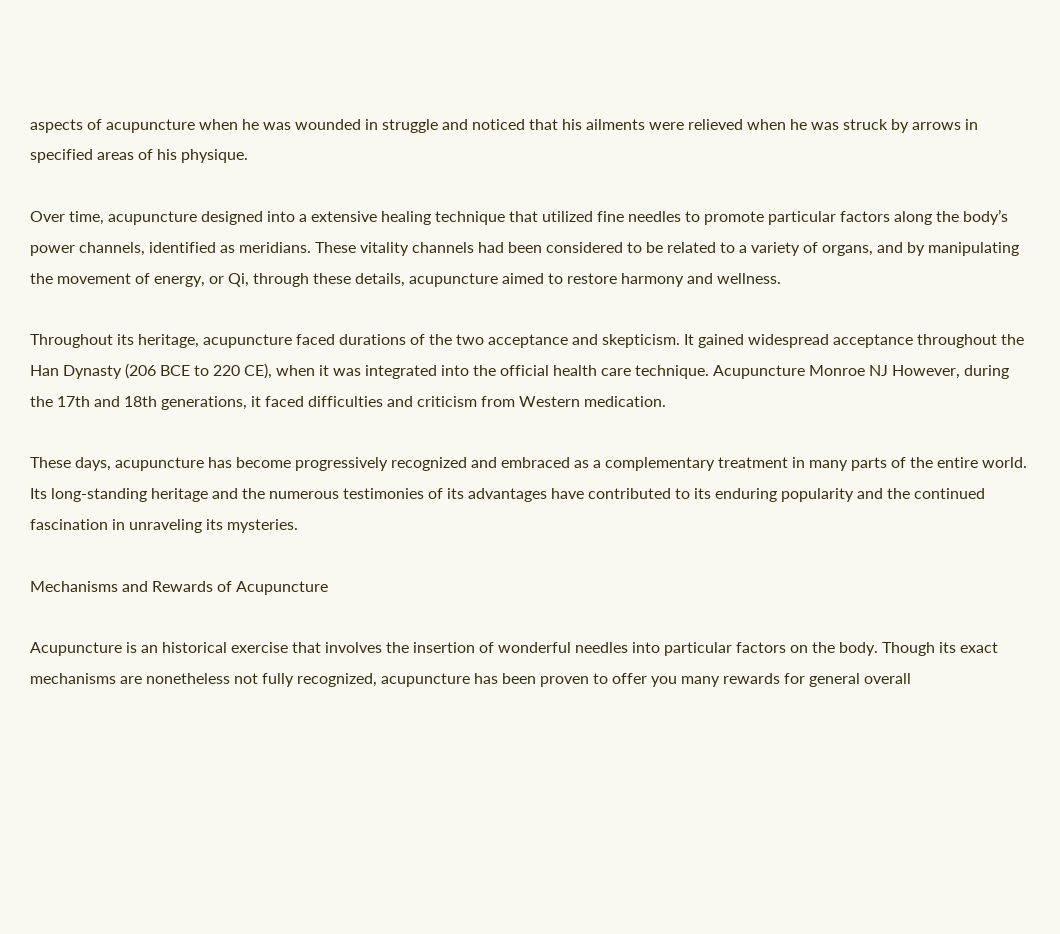aspects of acupuncture when he was wounded in struggle and noticed that his ailments were relieved when he was struck by arrows in specified areas of his physique.

Over time, acupuncture designed into a extensive healing technique that utilized fine needles to promote particular factors along the body’s power channels, identified as meridians. These vitality channels had been considered to be related to a variety of organs, and by manipulating the movement of energy, or Qi, through these details, acupuncture aimed to restore harmony and wellness.

Throughout its heritage, acupuncture faced durations of the two acceptance and skepticism. It gained widespread acceptance throughout the Han Dynasty (206 BCE to 220 CE), when it was integrated into the official health care technique. Acupuncture Monroe NJ However, during the 17th and 18th generations, it faced difficulties and criticism from Western medication.

These days, acupuncture has become progressively recognized and embraced as a complementary treatment in many parts of the entire world. Its long-standing heritage and the numerous testimonies of its advantages have contributed to its enduring popularity and the continued fascination in unraveling its mysteries.

Mechanisms and Rewards of Acupuncture

Acupuncture is an historical exercise that involves the insertion of wonderful needles into particular factors on the body. Though its exact mechanisms are nonetheless not fully recognized, acupuncture has been proven to offer you many rewards for general overall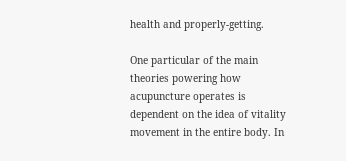health and properly-getting.

One particular of the main theories powering how acupuncture operates is dependent on the idea of vitality movement in the entire body. In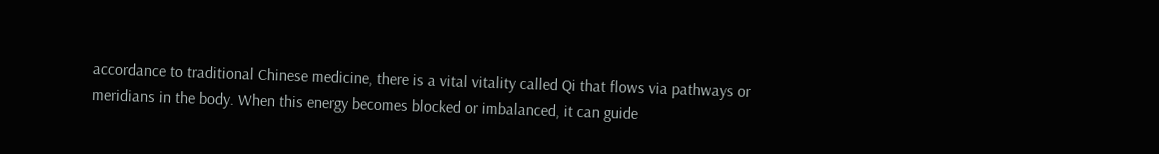accordance to traditional Chinese medicine, there is a vital vitality called Qi that flows via pathways or meridians in the body. When this energy becomes blocked or imbalanced, it can guide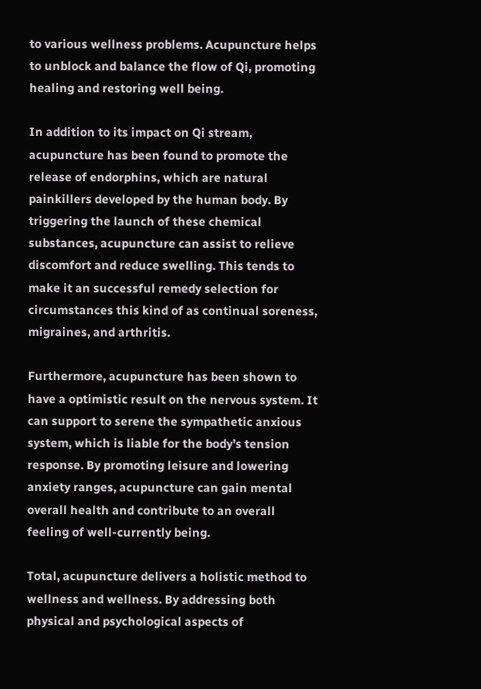to various wellness problems. Acupuncture helps to unblock and balance the flow of Qi, promoting healing and restoring well being.

In addition to its impact on Qi stream, acupuncture has been found to promote the release of endorphins, which are natural painkillers developed by the human body. By triggering the launch of these chemical substances, acupuncture can assist to relieve discomfort and reduce swelling. This tends to make it an successful remedy selection for circumstances this kind of as continual soreness, migraines, and arthritis.

Furthermore, acupuncture has been shown to have a optimistic result on the nervous system. It can support to serene the sympathetic anxious system, which is liable for the body’s tension response. By promoting leisure and lowering anxiety ranges, acupuncture can gain mental overall health and contribute to an overall feeling of well-currently being.

Total, acupuncture delivers a holistic method to wellness and wellness. By addressing both physical and psychological aspects of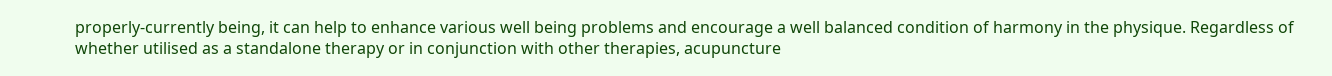properly-currently being, it can help to enhance various well being problems and encourage a well balanced condition of harmony in the physique. Regardless of whether utilised as a standalone therapy or in conjunction with other therapies, acupuncture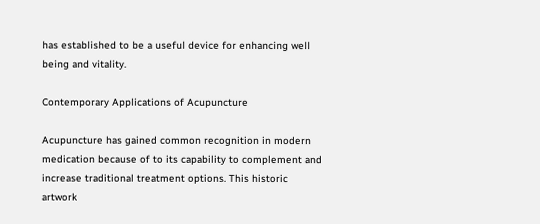has established to be a useful device for enhancing well being and vitality.

Contemporary Applications of Acupuncture

Acupuncture has gained common recognition in modern medication because of to its capability to complement and increase traditional treatment options. This historic artwork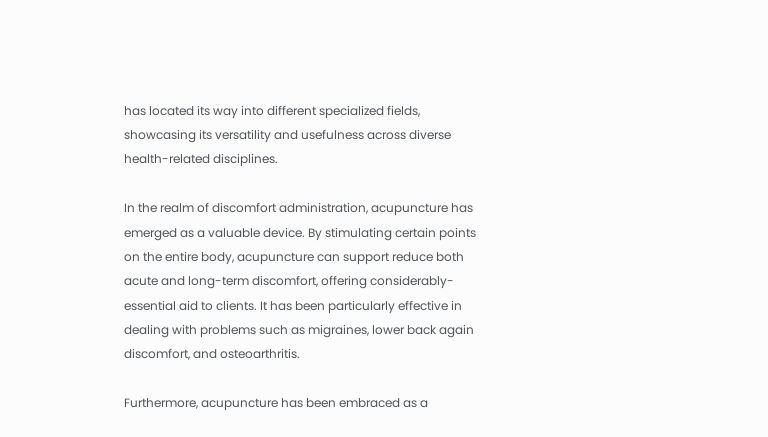has located its way into different specialized fields, showcasing its versatility and usefulness across diverse health-related disciplines.

In the realm of discomfort administration, acupuncture has emerged as a valuable device. By stimulating certain points on the entire body, acupuncture can support reduce both acute and long-term discomfort, offering considerably-essential aid to clients. It has been particularly effective in dealing with problems such as migraines, lower back again discomfort, and osteoarthritis.

Furthermore, acupuncture has been embraced as a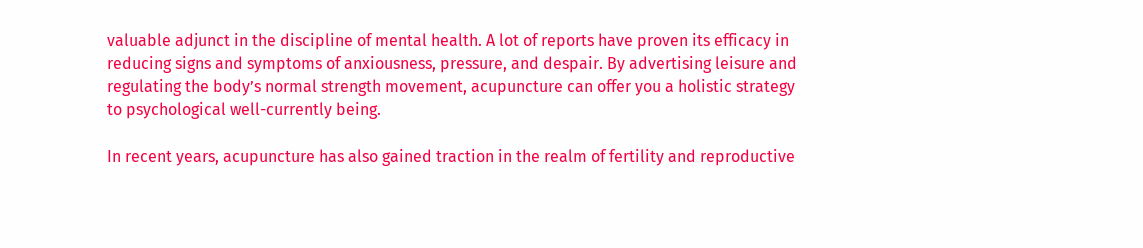valuable adjunct in the discipline of mental health. A lot of reports have proven its efficacy in reducing signs and symptoms of anxiousness, pressure, and despair. By advertising leisure and regulating the body’s normal strength movement, acupuncture can offer you a holistic strategy to psychological well-currently being.

In recent years, acupuncture has also gained traction in the realm of fertility and reproductive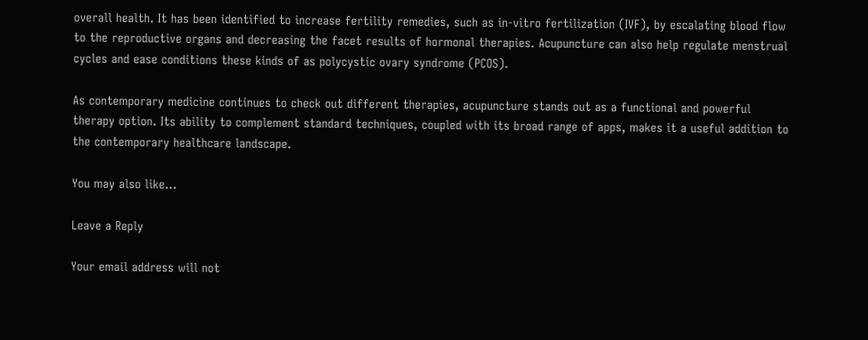overall health. It has been identified to increase fertility remedies, such as in-vitro fertilization (IVF), by escalating blood flow to the reproductive organs and decreasing the facet results of hormonal therapies. Acupuncture can also help regulate menstrual cycles and ease conditions these kinds of as polycystic ovary syndrome (PCOS).

As contemporary medicine continues to check out different therapies, acupuncture stands out as a functional and powerful therapy option. Its ability to complement standard techniques, coupled with its broad range of apps, makes it a useful addition to the contemporary healthcare landscape.

You may also like...

Leave a Reply

Your email address will not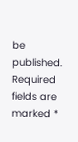be published. Required fields are marked *